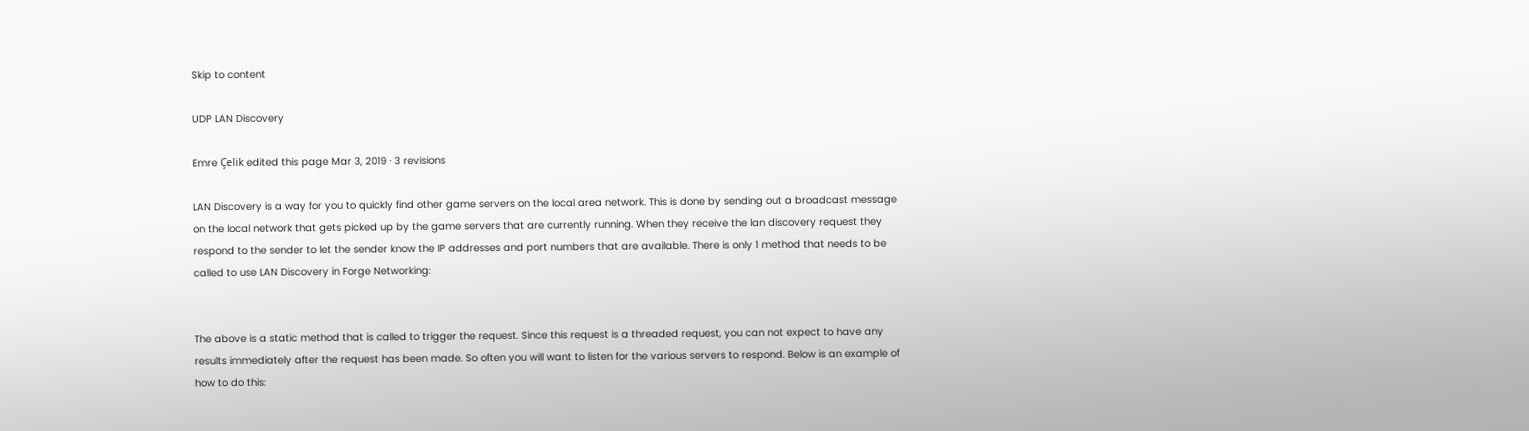Skip to content

UDP LAN Discovery

Emre Çelik edited this page Mar 3, 2019 · 3 revisions

LAN Discovery is a way for you to quickly find other game servers on the local area network. This is done by sending out a broadcast message on the local network that gets picked up by the game servers that are currently running. When they receive the lan discovery request they respond to the sender to let the sender know the IP addresses and port numbers that are available. There is only 1 method that needs to be called to use LAN Discovery in Forge Networking:


The above is a static method that is called to trigger the request. Since this request is a threaded request, you can not expect to have any results immediately after the request has been made. So often you will want to listen for the various servers to respond. Below is an example of how to do this: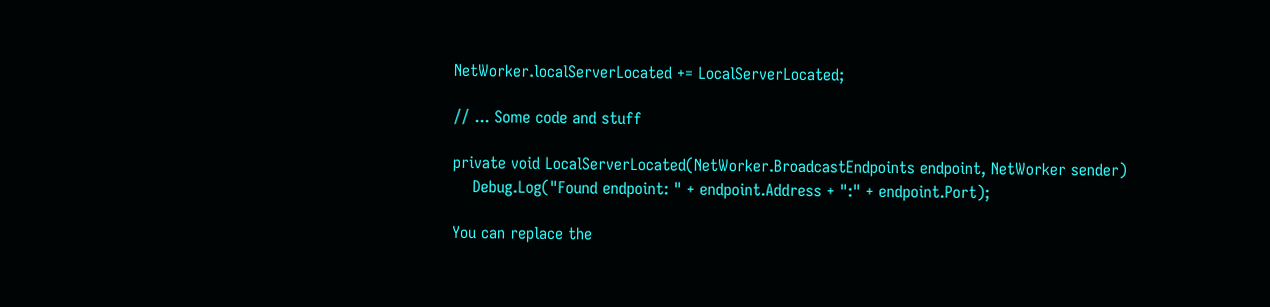NetWorker.localServerLocated += LocalServerLocated;

// ... Some code and stuff

private void LocalServerLocated(NetWorker.BroadcastEndpoints endpoint, NetWorker sender)
    Debug.Log("Found endpoint: " + endpoint.Address + ":" + endpoint.Port);

You can replace the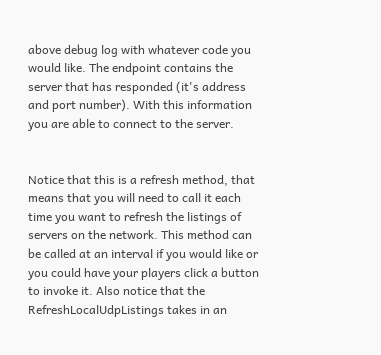above debug log with whatever code you would like. The endpoint contains the server that has responded (it's address and port number). With this information you are able to connect to the server.


Notice that this is a refresh method, that means that you will need to call it each time you want to refresh the listings of servers on the network. This method can be called at an interval if you would like or you could have your players click a button to invoke it. Also notice that the RefreshLocalUdpListings takes in an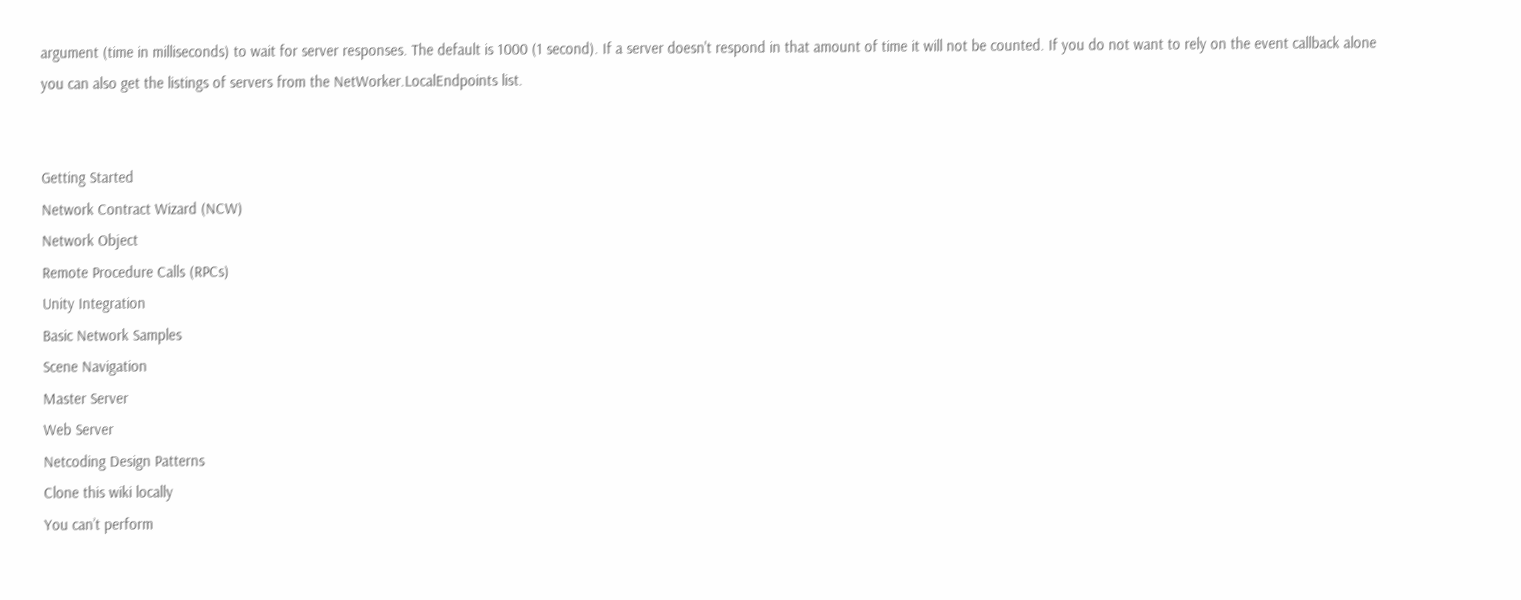argument (time in milliseconds) to wait for server responses. The default is 1000 (1 second). If a server doesn't respond in that amount of time it will not be counted. If you do not want to rely on the event callback alone you can also get the listings of servers from the NetWorker.LocalEndpoints list.


Getting Started
Network Contract Wizard (NCW)
Network Object
Remote Procedure Calls (RPCs)
Unity Integration
Basic Network Samples
Scene Navigation
Master Server
Web Server
Netcoding Design Patterns
Clone this wiki locally
You can’t perform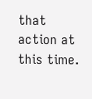that action at this time.